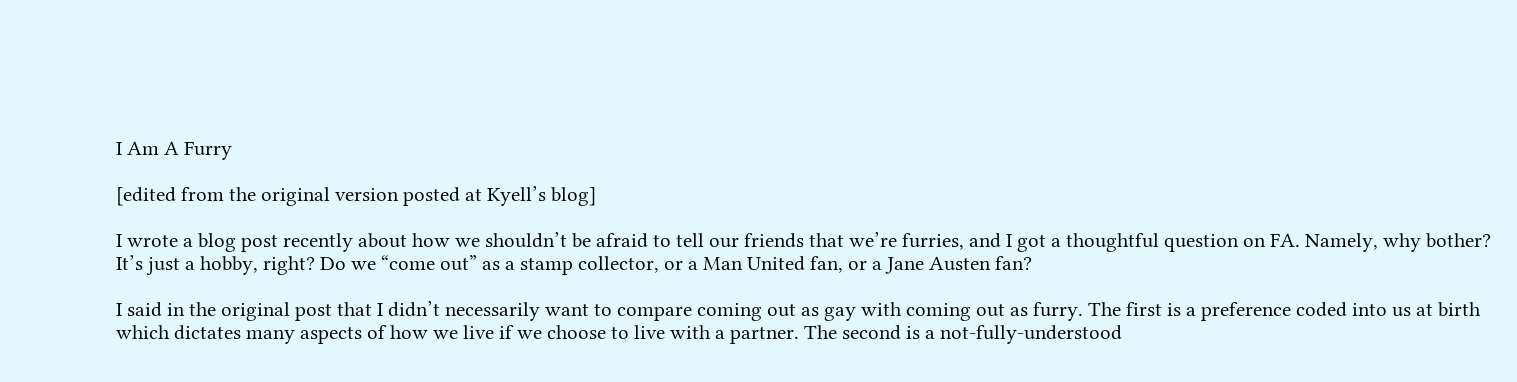I Am A Furry

[edited from the original version posted at Kyell’s blog]

I wrote a blog post recently about how we shouldn’t be afraid to tell our friends that we’re furries, and I got a thoughtful question on FA. Namely, why bother? It’s just a hobby, right? Do we “come out” as a stamp collector, or a Man United fan, or a Jane Austen fan?

I said in the original post that I didn’t necessarily want to compare coming out as gay with coming out as furry. The first is a preference coded into us at birth which dictates many aspects of how we live if we choose to live with a partner. The second is a not-fully-understood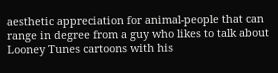aesthetic appreciation for animal-people that can range in degree from a guy who likes to talk about Looney Tunes cartoons with his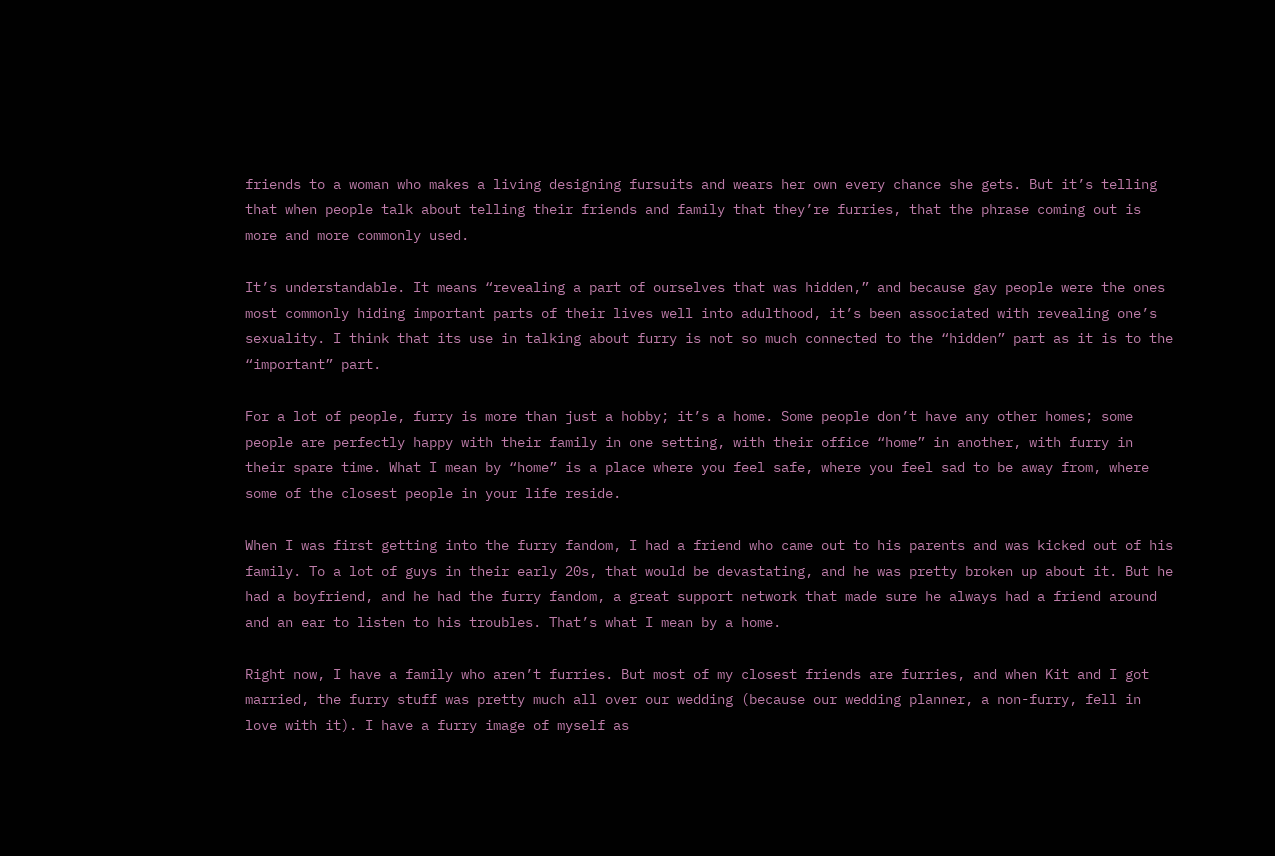friends to a woman who makes a living designing fursuits and wears her own every chance she gets. But it’s telling that when people talk about telling their friends and family that they’re furries, that the phrase coming out is more and more commonly used.

It’s understandable. It means “revealing a part of ourselves that was hidden,” and because gay people were the ones most commonly hiding important parts of their lives well into adulthood, it’s been associated with revealing one’s sexuality. I think that its use in talking about furry is not so much connected to the “hidden” part as it is to the “important” part.

For a lot of people, furry is more than just a hobby; it’s a home. Some people don’t have any other homes; some people are perfectly happy with their family in one setting, with their office “home” in another, with furry in their spare time. What I mean by “home” is a place where you feel safe, where you feel sad to be away from, where some of the closest people in your life reside.

When I was first getting into the furry fandom, I had a friend who came out to his parents and was kicked out of his family. To a lot of guys in their early 20s, that would be devastating, and he was pretty broken up about it. But he had a boyfriend, and he had the furry fandom, a great support network that made sure he always had a friend around and an ear to listen to his troubles. That’s what I mean by a home.

Right now, I have a family who aren’t furries. But most of my closest friends are furries, and when Kit and I got married, the furry stuff was pretty much all over our wedding (because our wedding planner, a non-furry, fell in love with it). I have a furry image of myself as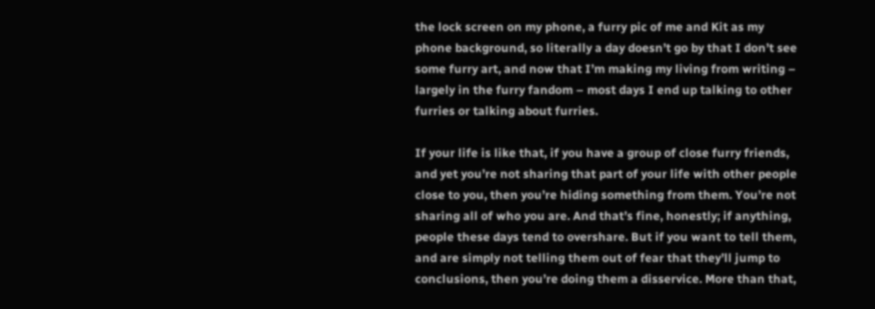the lock screen on my phone, a furry pic of me and Kit as my phone background, so literally a day doesn’t go by that I don’t see some furry art, and now that I’m making my living from writing – largely in the furry fandom – most days I end up talking to other furries or talking about furries.

If your life is like that, if you have a group of close furry friends, and yet you’re not sharing that part of your life with other people close to you, then you’re hiding something from them. You’re not sharing all of who you are. And that’s fine, honestly; if anything, people these days tend to overshare. But if you want to tell them, and are simply not telling them out of fear that they’ll jump to conclusions, then you’re doing them a disservice. More than that,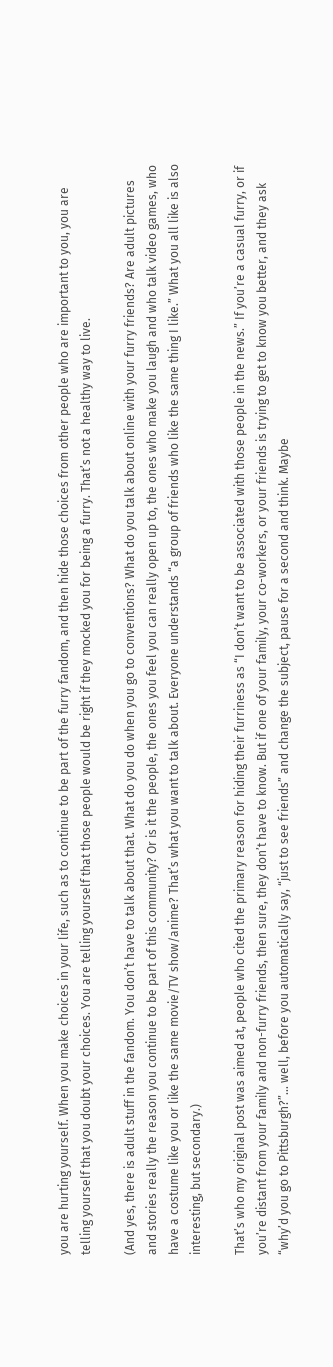you are hurting yourself. When you make choices in your life, such as to continue to be part of the furry fandom, and then hide those choices from other people who are important to you, you are telling yourself that you doubt your choices. You are telling yourself that those people would be right if they mocked you for being a furry. That’s not a healthy way to live.

(And yes, there is adult stuff in the fandom. You don’t have to talk about that. What do you do when you go to conventions? What do you talk about online with your furry friends? Are adult pictures and stories really the reason you continue to be part of this community? Or is it the people, the ones you feel you can really open up to, the ones who make you laugh and who talk video games, who have a costume like you or like the same movie/TV show/anime? That’s what you want to talk about. Everyone understands “a group of friends who like the same thing I like.” What you all like is also interesting, but secondary.)

That’s who my original post was aimed at, people who cited the primary reason for hiding their furriness as “I don’t want to be associated with those people in the news.” If you’re a casual furry, or if you’re distant from your family and non-furry friends, then sure, they don’t have to know. But if one of your family, your co-workers, or your friends is trying to get to know you better, and they ask “why’d you go to Pittsburgh?”… well, before you automatically say, “just to see friends” and change the subject, pause for a second and think. Maybe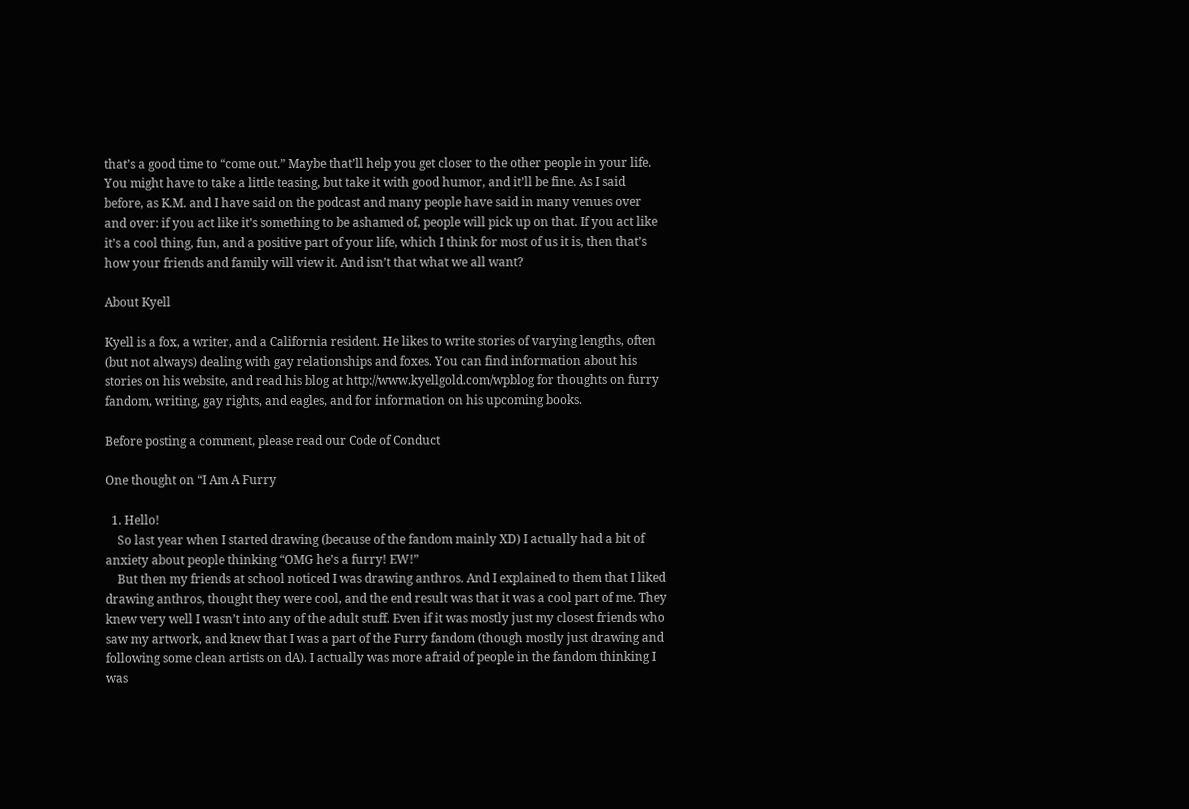that’s a good time to “come out.” Maybe that’ll help you get closer to the other people in your life. You might have to take a little teasing, but take it with good humor, and it’ll be fine. As I said before, as K.M. and I have said on the podcast and many people have said in many venues over and over: if you act like it’s something to be ashamed of, people will pick up on that. If you act like it’s a cool thing, fun, and a positive part of your life, which I think for most of us it is, then that’s how your friends and family will view it. And isn’t that what we all want?

About Kyell

Kyell is a fox, a writer, and a California resident. He likes to write stories of varying lengths, often (but not always) dealing with gay relationships and foxes. You can find information about his stories on his website, and read his blog at http://www.kyellgold.com/wpblog for thoughts on furry fandom, writing, gay rights, and eagles, and for information on his upcoming books.

Before posting a comment, please read our Code of Conduct

One thought on “I Am A Furry

  1. Hello!
    So last year when I started drawing (because of the fandom mainly XD) I actually had a bit of anxiety about people thinking “OMG he’s a furry! EW!”
    But then my friends at school noticed I was drawing anthros. And I explained to them that I liked drawing anthros, thought they were cool, and the end result was that it was a cool part of me. They knew very well I wasn’t into any of the adult stuff. Even if it was mostly just my closest friends who saw my artwork, and knew that I was a part of the Furry fandom (though mostly just drawing and following some clean artists on dA). I actually was more afraid of people in the fandom thinking I was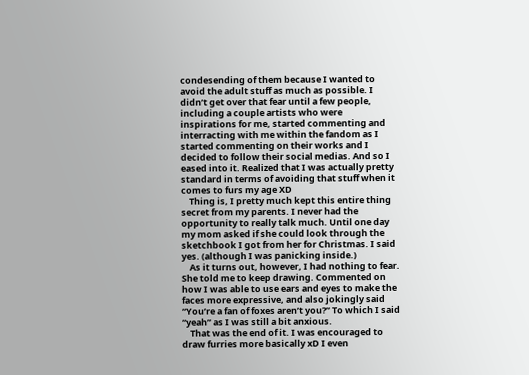condesending of them because I wanted to avoid the adult stuff as much as possible. I didn’t get over that fear until a few people, including a couple artists who were inspirations for me, started commenting and interracting with me within the fandom as I started commenting on their works and I decided to follow their social medias. And so I eased into it. Realized that I was actually pretty standard in terms of avoiding that stuff when it comes to furs my age XD
    Thing is, I pretty much kept this entire thing secret from my parents. I never had the opportunity to really talk much. Until one day my mom asked if she could look through the sketchbook I got from her for Christmas. I said yes. (although I was panicking inside.)
    As it turns out, however, I had nothing to fear. She told me to keep drawing. Commented on how I was able to use ears and eyes to make the faces more expressive, and also jokingly said “You’re a fan of foxes aren’t you?” To which I said “yeah” as I was still a bit anxious.
    That was the end of it. I was encouraged to draw furries more basically xD I even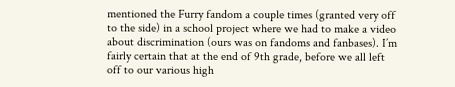mentioned the Furry fandom a couple times (granted very off to the side) in a school project where we had to make a video about discrimination (ours was on fandoms and fanbases). I’m fairly certain that at the end of 9th grade, before we all left off to our various high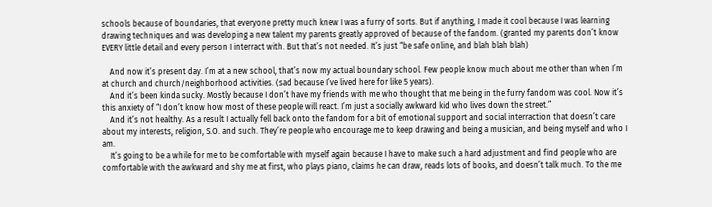schools because of boundaries, that everyone pretty much knew I was a furry of sorts. But if anything, I made it cool because I was learning drawing techniques and was developing a new talent my parents greatly approved of because of the fandom. (granted my parents don’t know EVERY little detail and every person I interract with. But that’s not needed. It’s just “be safe online, and blah blah blah)

    And now it’s present day. I’m at a new school, that’s now my actual boundary school. Few people know much about me other than when I’m at church and church/neighborhood activities. (sad because I’ve lived here for like 5 years).
    And it’s been kinda sucky. Mostly because I don’t have my friends with me who thought that me being in the furry fandom was cool. Now it’s this anxiety of “I don’t know how most of these people will react. I’m just a socially awkward kid who lives down the street.”
    And it’s not healthy. As a result I actually fell back onto the fandom for a bit of emotional support and social interraction that doesn’t care about my interests, religion, S.O. and such. They’re people who encourage me to keep drawing and being a musician, and being myself and who I am.
    It’s going to be a while for me to be comfortable with myself again because I have to make such a hard adjustment and find people who are comfortable with the awkward and shy me at first, who plays piano, claims he can draw, reads lots of books, and doesn’t talk much. To the me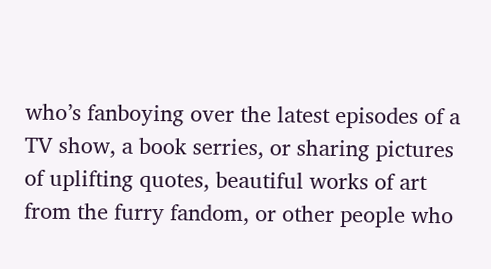who’s fanboying over the latest episodes of a TV show, a book serries, or sharing pictures of uplifting quotes, beautiful works of art from the furry fandom, or other people who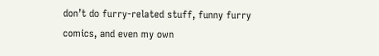don’t do furry-related stuff, funny furry comics, and even my own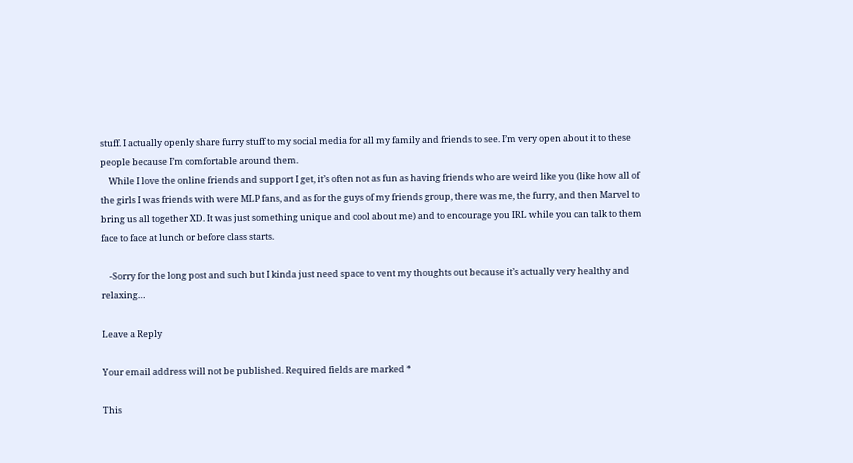stuff. I actually openly share furry stuff to my social media for all my family and friends to see. I’m very open about it to these people because I’m comfortable around them.
    While I love the online friends and support I get, it’s often not as fun as having friends who are weird like you (like how all of the girls I was friends with were MLP fans, and as for the guys of my friends group, there was me, the furry, and then Marvel to bring us all together XD. It was just something unique and cool about me) and to encourage you IRL while you can talk to them face to face at lunch or before class starts.

    -Sorry for the long post and such but I kinda just need space to vent my thoughts out because it’s actually very healthy and relaxing…

Leave a Reply

Your email address will not be published. Required fields are marked *

This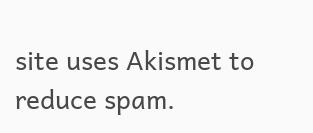site uses Akismet to reduce spam.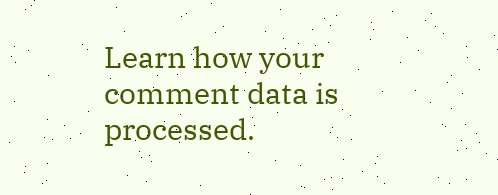Learn how your comment data is processed.